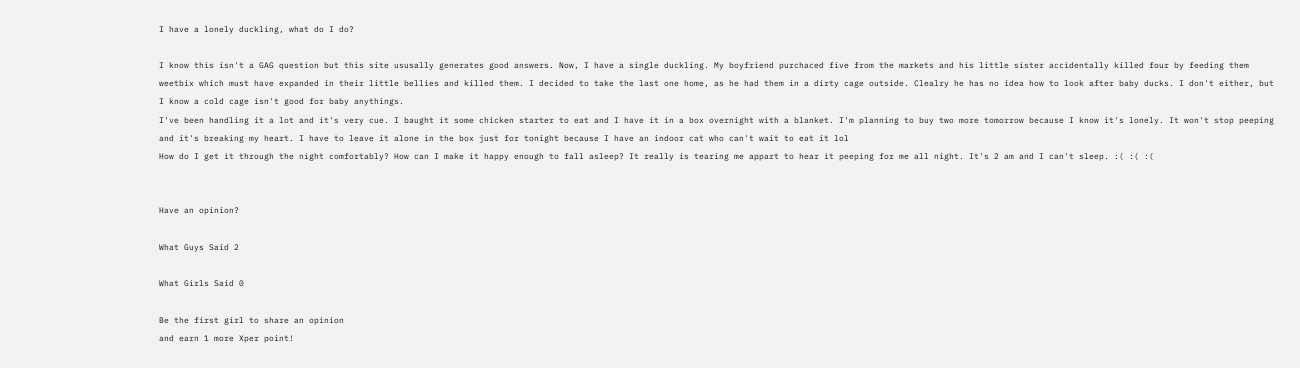I have a lonely duckling, what do I do?

I know this isn't a GAG question but this site ususally generates good answers. Now, I have a single duckling. My boyfriend purchaced five from the markets and his little sister accidentally killed four by feeding them weetbix which must have expanded in their little bellies and killed them. I decided to take the last one home, as he had them in a dirty cage outside. Clealry he has no idea how to look after baby ducks. I don't either, but I know a cold cage isn't good for baby anythings.
I've been handling it a lot and it's very cue. I baught it some chicken starter to eat and I have it in a box overnight with a blanket. I'm planning to buy two more tomorrow because I know it's lonely. It won't stop peeping and it's breaking my heart. I have to leave it alone in the box just for tonight because I have an indoor cat who can't wait to eat it lol
How do I get it through the night comfortably? How can I make it happy enough to fall asleep? It really is tearing me appart to hear it peeping for me all night. It's 2 am and I can't sleep. :( :( :(


Have an opinion?

What Guys Said 2

What Girls Said 0

Be the first girl to share an opinion
and earn 1 more Xper point!